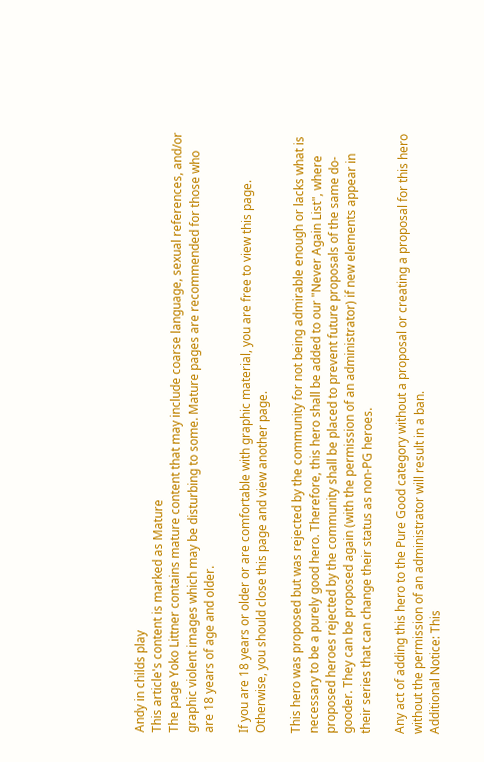Andy in childs play
This article's content is marked as Mature
The page Yoko Littner contains mature content that may include coarse language, sexual references, and/or graphic violent images which may be disturbing to some. Mature pages are recommended for those who are 18 years of age and older.

If you are 18 years or older or are comfortable with graphic material, you are free to view this page. Otherwise, you should close this page and view another page.

This hero was proposed but was rejected by the community for not being admirable enough or lacks what is necessary to be a purely good hero. Therefore, this hero shall be added to our "Never Again List", where proposed heroes rejected by the community shall be placed to prevent future proposals of the same do-gooder. They can be proposed again (with the permission of an administrator) if new elements appear in their series that can change their status as non-PG heroes.

Any act of adding this hero to the Pure Good category without a proposal or creating a proposal for this hero without the permission of an administrator will result in a ban.
Additional Notice: This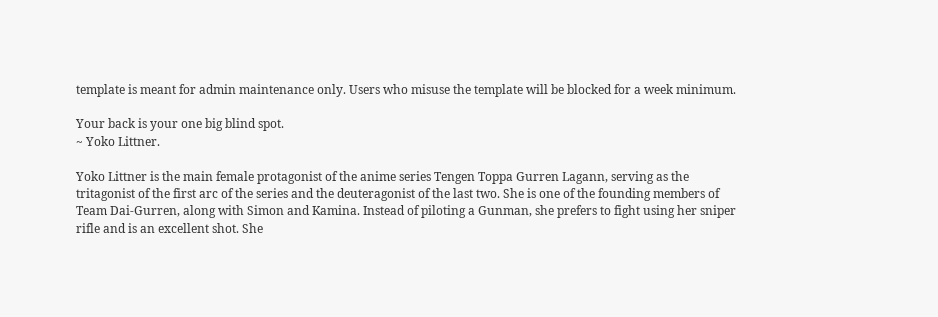template is meant for admin maintenance only. Users who misuse the template will be blocked for a week minimum.

Your back is your one big blind spot.
~ Yoko Littner.

Yoko Littner is the main female protagonist of the anime series Tengen Toppa Gurren Lagann, serving as the tritagonist of the first arc of the series and the deuteragonist of the last two. She is one of the founding members of Team Dai-Gurren, along with Simon and Kamina. Instead of piloting a Gunman, she prefers to fight using her sniper rifle and is an excellent shot. She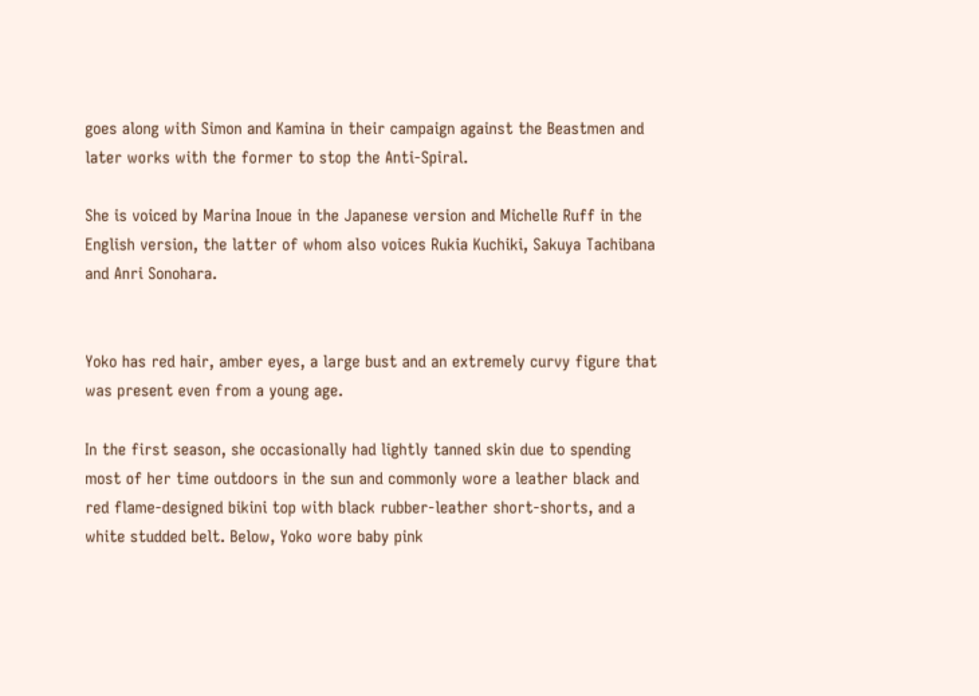goes along with Simon and Kamina in their campaign against the Beastmen and later works with the former to stop the Anti-Spiral.

She is voiced by Marina Inoue in the Japanese version and Michelle Ruff in the English version, the latter of whom also voices Rukia Kuchiki, Sakuya Tachibana and Anri Sonohara.


Yoko has red hair, amber eyes, a large bust and an extremely curvy figure that was present even from a young age.

In the first season, she occasionally had lightly tanned skin due to spending most of her time outdoors in the sun and commonly wore a leather black and red flame-designed bikini top with black rubber-leather short-shorts, and a white studded belt. Below, Yoko wore baby pink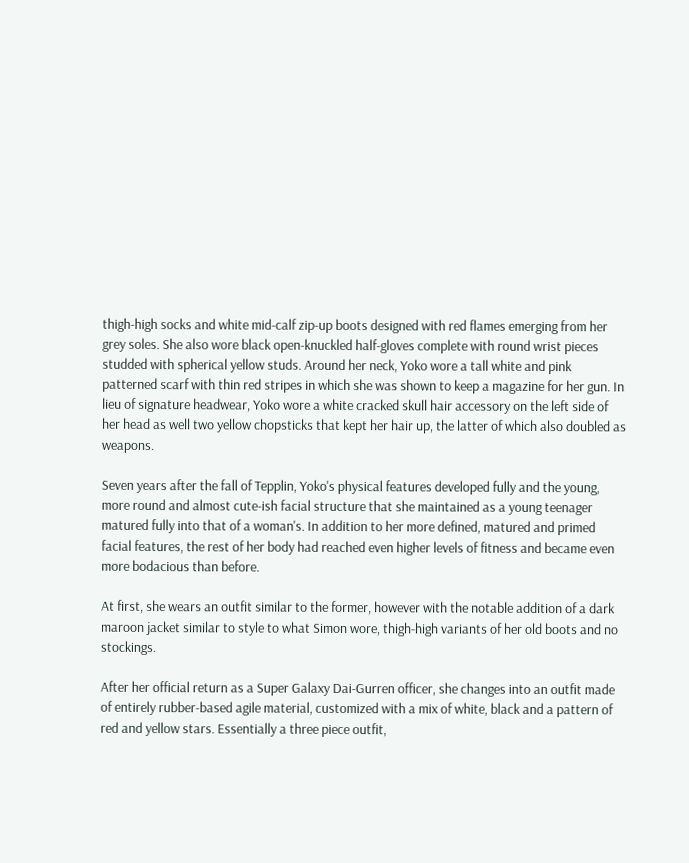thigh-high socks and white mid-calf zip-up boots designed with red flames emerging from her grey soles. She also wore black open-knuckled half-gloves complete with round wrist pieces studded with spherical yellow studs. Around her neck, Yoko wore a tall white and pink patterned scarf with thin red stripes in which she was shown to keep a magazine for her gun. In lieu of signature headwear, Yoko wore a white cracked skull hair accessory on the left side of her head as well two yellow chopsticks that kept her hair up, the latter of which also doubled as weapons.

Seven years after the fall of Tepplin, Yoko's physical features developed fully and the young, more round and almost cute-ish facial structure that she maintained as a young teenager matured fully into that of a woman's. In addition to her more defined, matured and primed facial features, the rest of her body had reached even higher levels of fitness and became even more bodacious than before.

At first, she wears an outfit similar to the former, however with the notable addition of a dark maroon jacket similar to style to what Simon wore, thigh-high variants of her old boots and no stockings.

After her official return as a Super Galaxy Dai-Gurren officer, she changes into an outfit made of entirely rubber-based agile material, customized with a mix of white, black and a pattern of red and yellow stars. Essentially a three piece outfit,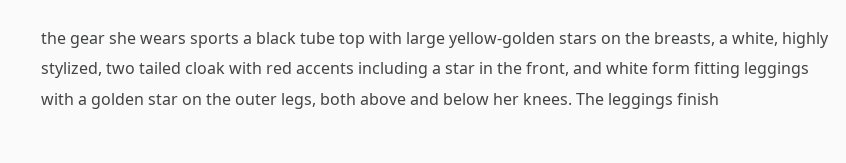the gear she wears sports a black tube top with large yellow-golden stars on the breasts, a white, highly stylized, two tailed cloak with red accents including a star in the front, and white form fitting leggings with a golden star on the outer legs, both above and below her knees. The leggings finish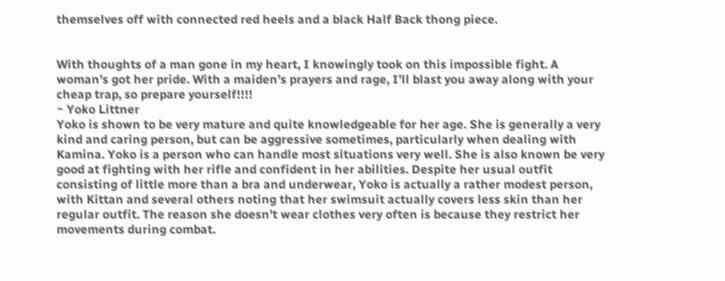themselves off with connected red heels and a black Half Back thong piece.


With thoughts of a man gone in my heart, I knowingly took on this impossible fight. A woman’s got her pride. With a maiden’s prayers and rage, I’ll blast you away along with your cheap trap, so prepare yourself!!!!
~ Yoko Littner
Yoko is shown to be very mature and quite knowledgeable for her age. She is generally a very kind and caring person, but can be aggressive sometimes, particularly when dealing with Kamina. Yoko is a person who can handle most situations very well. She is also known be very good at fighting with her rifle and confident in her abilities. Despite her usual outfit consisting of little more than a bra and underwear, Yoko is actually a rather modest person, with Kittan and several others noting that her swimsuit actually covers less skin than her regular outfit. The reason she doesn't wear clothes very often is because they restrict her movements during combat.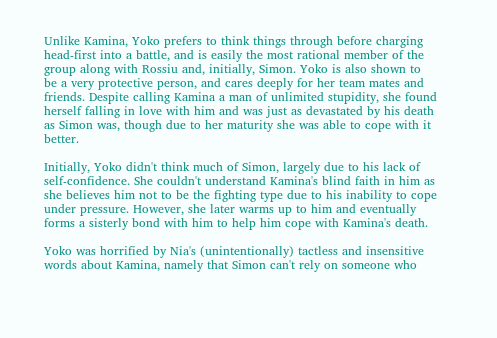Unlike Kamina, Yoko prefers to think things through before charging head-first into a battle, and is easily the most rational member of the group along with Rossiu and, initially, Simon. Yoko is also shown to be a very protective person, and cares deeply for her team mates and friends. Despite calling Kamina a man of unlimited stupidity, she found herself falling in love with him and was just as devastated by his death as Simon was, though due to her maturity she was able to cope with it better.

Initially, Yoko didn't think much of Simon, largely due to his lack of self-confidence. She couldn't understand Kamina's blind faith in him as she believes him not to be the fighting type due to his inability to cope under pressure. However, she later warms up to him and eventually forms a sisterly bond with him to help him cope with Kamina's death.

Yoko was horrified by Nia's (unintentionally) tactless and insensitive words about Kamina, namely that Simon can't rely on someone who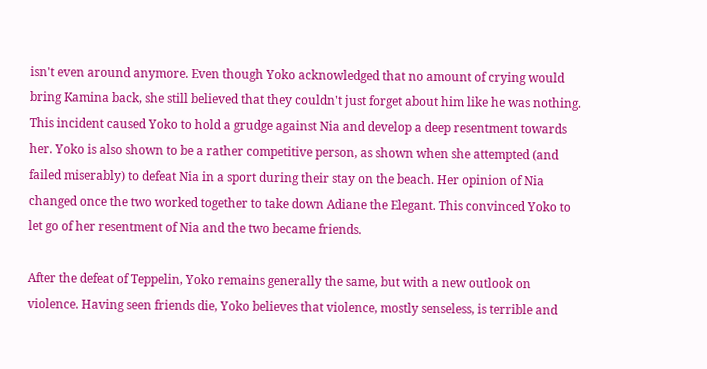isn't even around anymore. Even though Yoko acknowledged that no amount of crying would bring Kamina back, she still believed that they couldn't just forget about him like he was nothing. This incident caused Yoko to hold a grudge against Nia and develop a deep resentment towards her. Yoko is also shown to be a rather competitive person, as shown when she attempted (and failed miserably) to defeat Nia in a sport during their stay on the beach. Her opinion of Nia changed once the two worked together to take down Adiane the Elegant. This convinced Yoko to let go of her resentment of Nia and the two became friends.

After the defeat of Teppelin, Yoko remains generally the same, but with a new outlook on violence. Having seen friends die, Yoko believes that violence, mostly senseless, is terrible and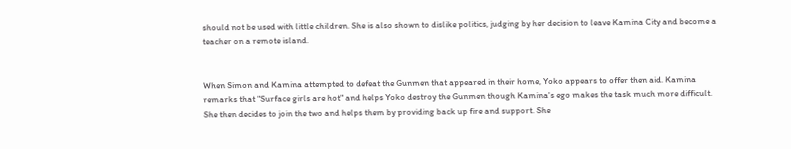should not be used with little children. She is also shown to dislike politics, judging by her decision to leave Kamina City and become a teacher on a remote island.


When Simon and Kamina attempted to defeat the Gunmen that appeared in their home, Yoko appears to offer then aid. Kamina remarks that "Surface girls are hot" and helps Yoko destroy the Gunmen though Kamina's ego makes the task much more difficult. She then decides to join the two and helps them by providing back up fire and support. She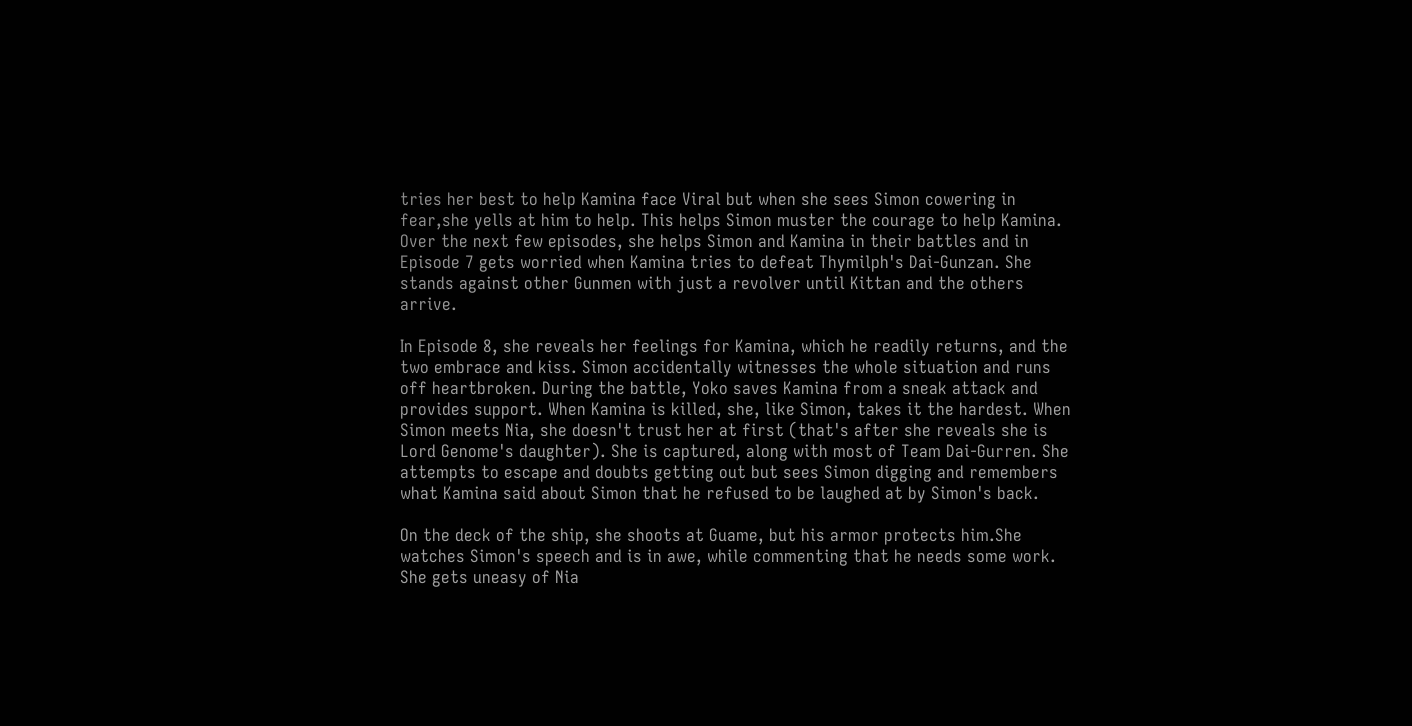tries her best to help Kamina face Viral but when she sees Simon cowering in fear,she yells at him to help. This helps Simon muster the courage to help Kamina. Over the next few episodes, she helps Simon and Kamina in their battles and in Episode 7 gets worried when Kamina tries to defeat Thymilph's Dai-Gunzan. She stands against other Gunmen with just a revolver until Kittan and the others arrive.

In Episode 8, she reveals her feelings for Kamina, which he readily returns, and the two embrace and kiss. Simon accidentally witnesses the whole situation and runs off heartbroken. During the battle, Yoko saves Kamina from a sneak attack and provides support. When Kamina is killed, she, like Simon, takes it the hardest. When Simon meets Nia, she doesn't trust her at first (that's after she reveals she is Lord Genome's daughter). She is captured, along with most of Team Dai-Gurren. She attempts to escape and doubts getting out but sees Simon digging and remembers what Kamina said about Simon that he refused to be laughed at by Simon's back.

On the deck of the ship, she shoots at Guame, but his armor protects him.She watches Simon's speech and is in awe, while commenting that he needs some work. She gets uneasy of Nia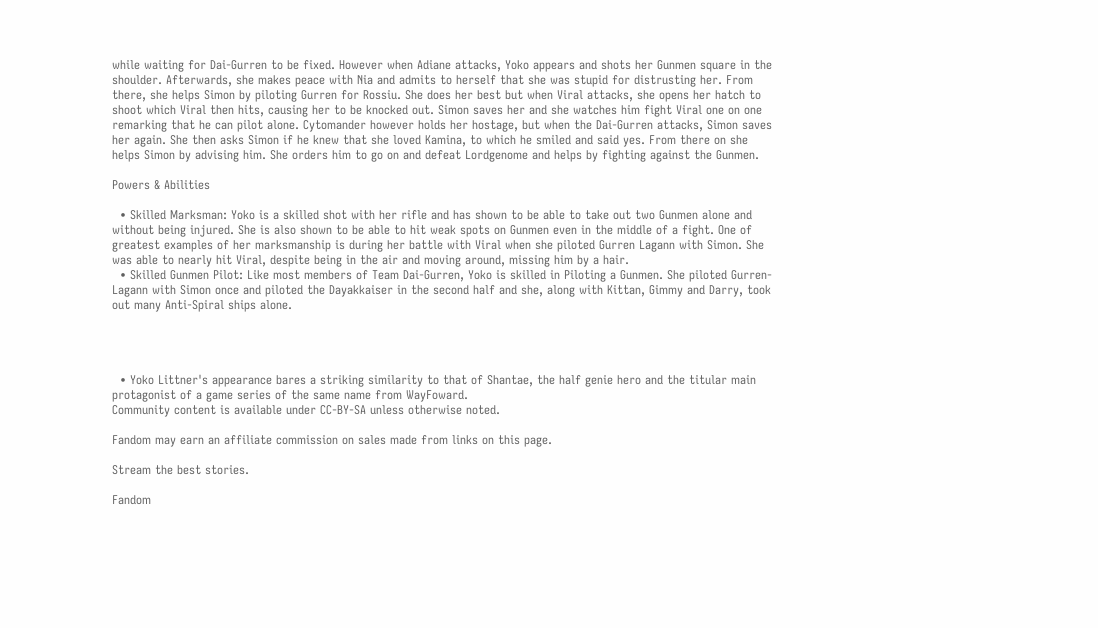while waiting for Dai-Gurren to be fixed. However when Adiane attacks, Yoko appears and shots her Gunmen square in the shoulder. Afterwards, she makes peace with Nia and admits to herself that she was stupid for distrusting her. From there, she helps Simon by piloting Gurren for Rossiu. She does her best but when Viral attacks, she opens her hatch to shoot which Viral then hits, causing her to be knocked out. Simon saves her and she watches him fight Viral one on one remarking that he can pilot alone. Cytomander however holds her hostage, but when the Dai-Gurren attacks, Simon saves her again. She then asks Simon if he knew that she loved Kamina, to which he smiled and said yes. From there on she helps Simon by advising him. She orders him to go on and defeat Lordgenome and helps by fighting against the Gunmen.

Powers & Abilities

  • Skilled Marksman: Yoko is a skilled shot with her rifle and has shown to be able to take out two Gunmen alone and without being injured. She is also shown to be able to hit weak spots on Gunmen even in the middle of a fight. One of greatest examples of her marksmanship is during her battle with Viral when she piloted Gurren Lagann with Simon. She was able to nearly hit Viral, despite being in the air and moving around, missing him by a hair.
  • Skilled Gunmen Pilot: Like most members of Team Dai-Gurren, Yoko is skilled in Piloting a Gunmen. She piloted Gurren-Lagann with Simon once and piloted the Dayakkaiser in the second half and she, along with Kittan, Gimmy and Darry, took out many Anti-Spiral ships alone.




  • Yoko Littner's appearance bares a striking similarity to that of Shantae, the half genie hero and the titular main protagonist of a game series of the same name from WayFoward.
Community content is available under CC-BY-SA unless otherwise noted.

Fandom may earn an affiliate commission on sales made from links on this page.

Stream the best stories.

Fandom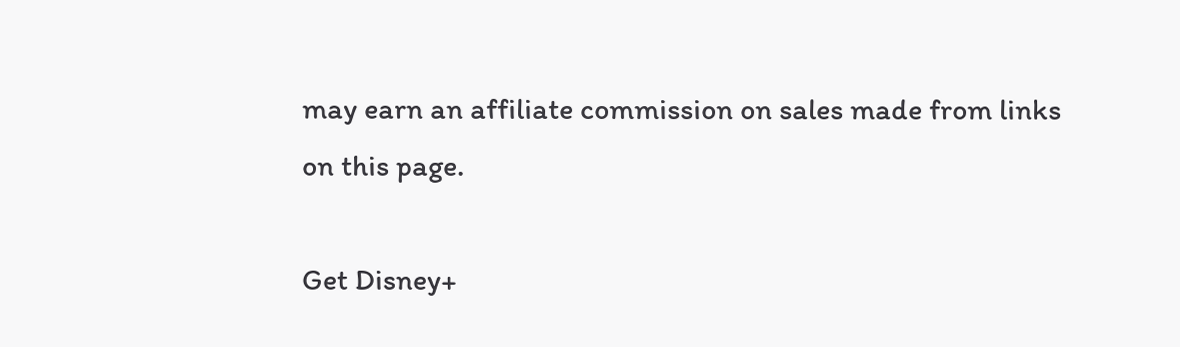may earn an affiliate commission on sales made from links on this page.

Get Disney+